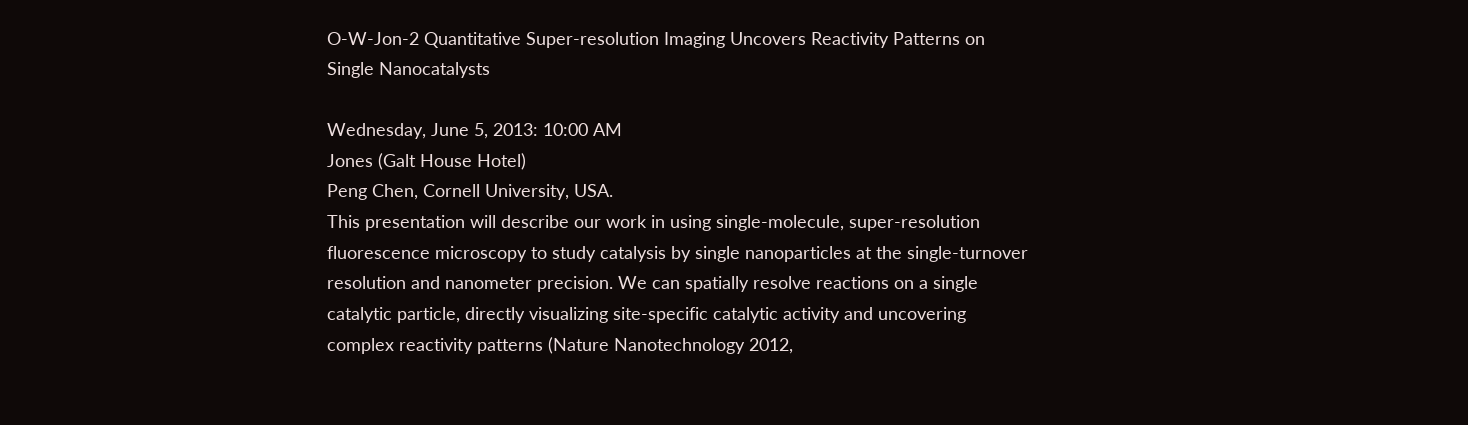O-W-Jon-2 Quantitative Super-resolution Imaging Uncovers Reactivity Patterns on Single Nanocatalysts

Wednesday, June 5, 2013: 10:00 AM
Jones (Galt House Hotel)
Peng Chen, Cornell University, USA.
This presentation will describe our work in using single-molecule, super-resolution fluorescence microscopy to study catalysis by single nanoparticles at the single-turnover resolution and nanometer precision. We can spatially resolve reactions on a single catalytic particle, directly visualizing site-specific catalytic activity and uncovering complex reactivity patterns (Nature Nanotechnology 2012,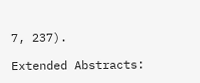7, 237).

Extended Abstracts: